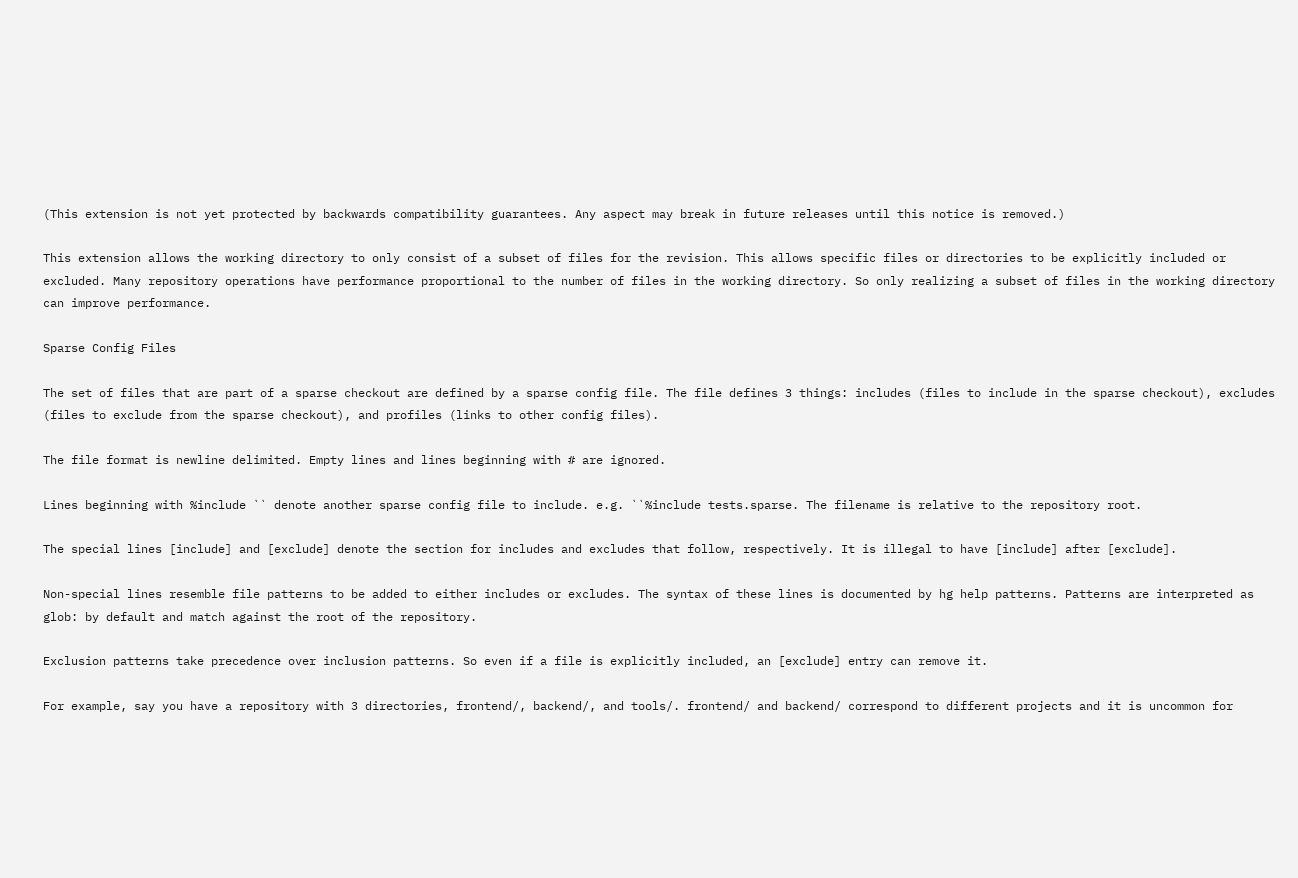(This extension is not yet protected by backwards compatibility guarantees. Any aspect may break in future releases until this notice is removed.)

This extension allows the working directory to only consist of a subset of files for the revision. This allows specific files or directories to be explicitly included or excluded. Many repository operations have performance proportional to the number of files in the working directory. So only realizing a subset of files in the working directory can improve performance.

Sparse Config Files

The set of files that are part of a sparse checkout are defined by a sparse config file. The file defines 3 things: includes (files to include in the sparse checkout), excludes (files to exclude from the sparse checkout), and profiles (links to other config files).

The file format is newline delimited. Empty lines and lines beginning with # are ignored.

Lines beginning with %include `` denote another sparse config file to include. e.g. ``%include tests.sparse. The filename is relative to the repository root.

The special lines [include] and [exclude] denote the section for includes and excludes that follow, respectively. It is illegal to have [include] after [exclude].

Non-special lines resemble file patterns to be added to either includes or excludes. The syntax of these lines is documented by hg help patterns. Patterns are interpreted as glob: by default and match against the root of the repository.

Exclusion patterns take precedence over inclusion patterns. So even if a file is explicitly included, an [exclude] entry can remove it.

For example, say you have a repository with 3 directories, frontend/, backend/, and tools/. frontend/ and backend/ correspond to different projects and it is uncommon for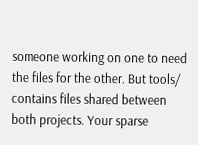someone working on one to need the files for the other. But tools/ contains files shared between both projects. Your sparse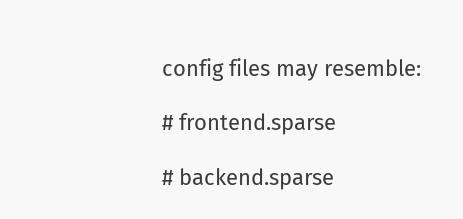config files may resemble:

# frontend.sparse

# backend.sparse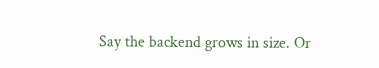Say the backend grows in size. Or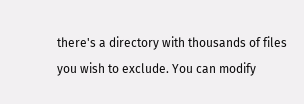there's a directory with thousands of files you wish to exclude. You can modify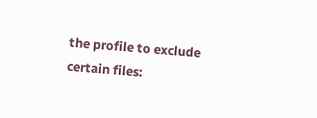the profile to exclude certain files: